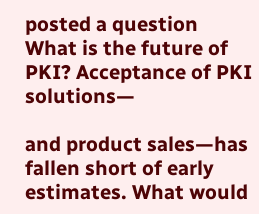posted a question
What is the future of PKI? Acceptance of PKI solutions—

and product sales—has fallen short of early estimates. What would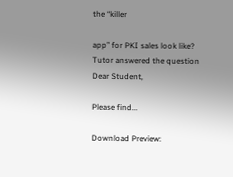the “killer

app” for PKI sales look like?
Tutor answered the question
Dear Student,

Please find...

Download Preview: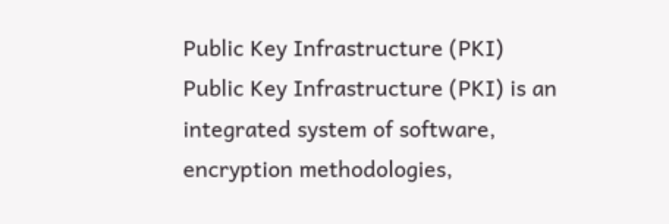Public Key Infrastructure (PKI)
Public Key Infrastructure (PKI) is an integrated system of software,
encryption methodologies,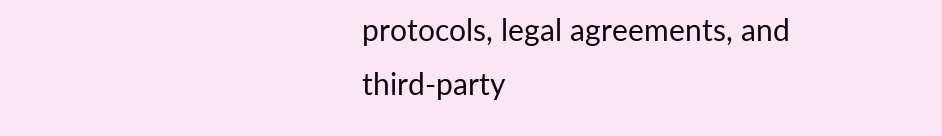protocols, legal agreements, and third-party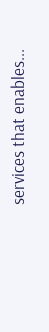services that enables...